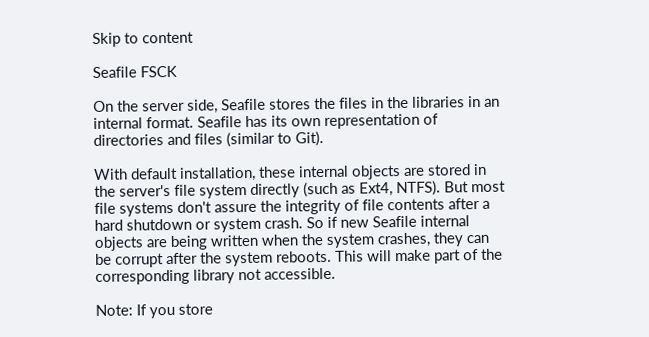Skip to content

Seafile FSCK

On the server side, Seafile stores the files in the libraries in an internal format. Seafile has its own representation of directories and files (similar to Git).

With default installation, these internal objects are stored in the server's file system directly (such as Ext4, NTFS). But most file systems don't assure the integrity of file contents after a hard shutdown or system crash. So if new Seafile internal objects are being written when the system crashes, they can be corrupt after the system reboots. This will make part of the corresponding library not accessible.

Note: If you store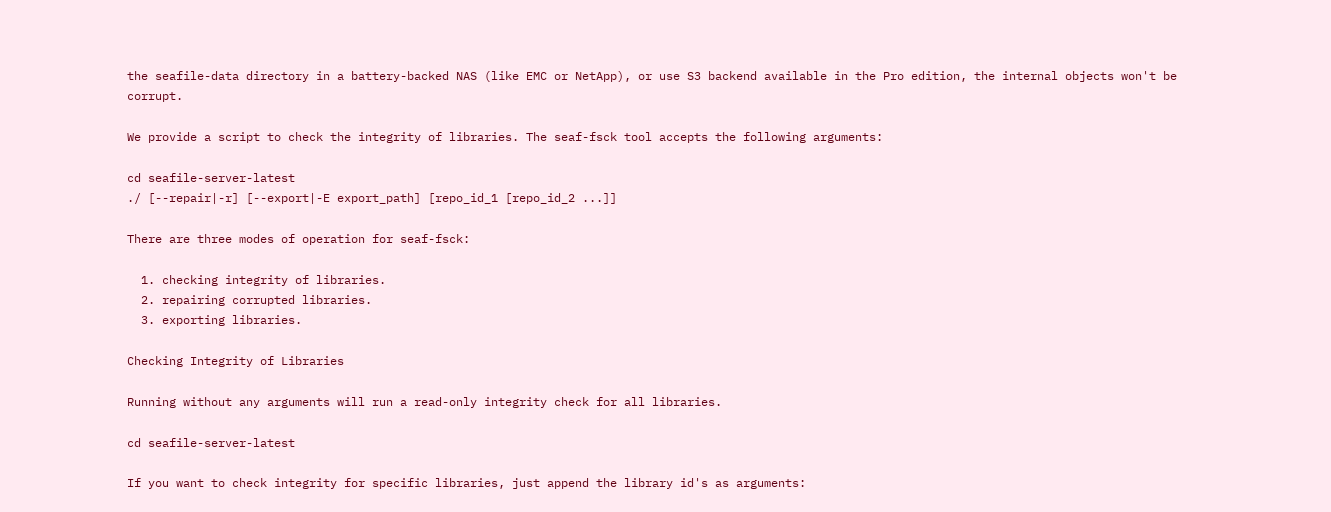the seafile-data directory in a battery-backed NAS (like EMC or NetApp), or use S3 backend available in the Pro edition, the internal objects won't be corrupt.

We provide a script to check the integrity of libraries. The seaf-fsck tool accepts the following arguments:

cd seafile-server-latest
./ [--repair|-r] [--export|-E export_path] [repo_id_1 [repo_id_2 ...]]

There are three modes of operation for seaf-fsck:

  1. checking integrity of libraries.
  2. repairing corrupted libraries.
  3. exporting libraries.

Checking Integrity of Libraries

Running without any arguments will run a read-only integrity check for all libraries.

cd seafile-server-latest

If you want to check integrity for specific libraries, just append the library id's as arguments: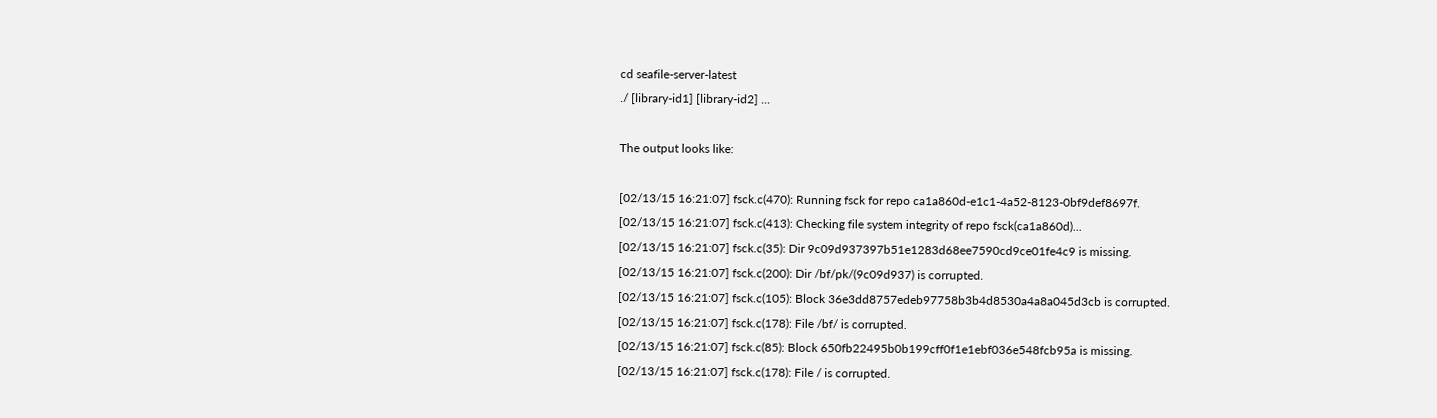cd seafile-server-latest
./ [library-id1] [library-id2] ...

The output looks like:

[02/13/15 16:21:07] fsck.c(470): Running fsck for repo ca1a860d-e1c1-4a52-8123-0bf9def8697f.
[02/13/15 16:21:07] fsck.c(413): Checking file system integrity of repo fsck(ca1a860d)...
[02/13/15 16:21:07] fsck.c(35): Dir 9c09d937397b51e1283d68ee7590cd9ce01fe4c9 is missing.
[02/13/15 16:21:07] fsck.c(200): Dir /bf/pk/(9c09d937) is corrupted.
[02/13/15 16:21:07] fsck.c(105): Block 36e3dd8757edeb97758b3b4d8530a4a8a045d3cb is corrupted.
[02/13/15 16:21:07] fsck.c(178): File /bf/ is corrupted.
[02/13/15 16:21:07] fsck.c(85): Block 650fb22495b0b199cff0f1e1ebf036e548fcb95a is missing.
[02/13/15 16:21:07] fsck.c(178): File / is corrupted.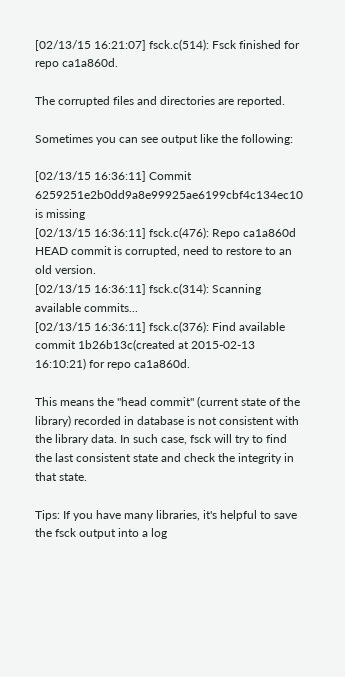[02/13/15 16:21:07] fsck.c(514): Fsck finished for repo ca1a860d.

The corrupted files and directories are reported.

Sometimes you can see output like the following:

[02/13/15 16:36:11] Commit 6259251e2b0dd9a8e99925ae6199cbf4c134ec10 is missing
[02/13/15 16:36:11] fsck.c(476): Repo ca1a860d HEAD commit is corrupted, need to restore to an old version.
[02/13/15 16:36:11] fsck.c(314): Scanning available commits...
[02/13/15 16:36:11] fsck.c(376): Find available commit 1b26b13c(created at 2015-02-13 16:10:21) for repo ca1a860d.

This means the "head commit" (current state of the library) recorded in database is not consistent with the library data. In such case, fsck will try to find the last consistent state and check the integrity in that state.

Tips: If you have many libraries, it's helpful to save the fsck output into a log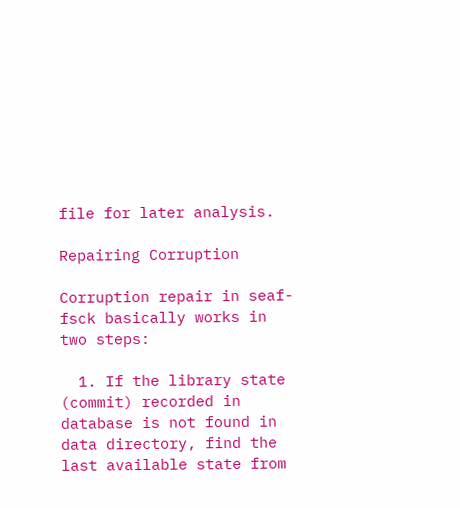file for later analysis.

Repairing Corruption

Corruption repair in seaf-fsck basically works in two steps:

  1. If the library state (commit) recorded in database is not found in data directory, find the last available state from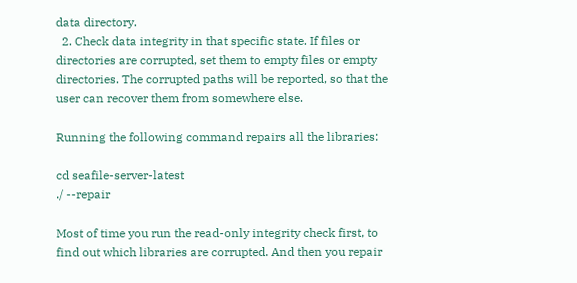data directory.
  2. Check data integrity in that specific state. If files or directories are corrupted, set them to empty files or empty directories. The corrupted paths will be reported, so that the user can recover them from somewhere else.

Running the following command repairs all the libraries:

cd seafile-server-latest
./ --repair

Most of time you run the read-only integrity check first, to find out which libraries are corrupted. And then you repair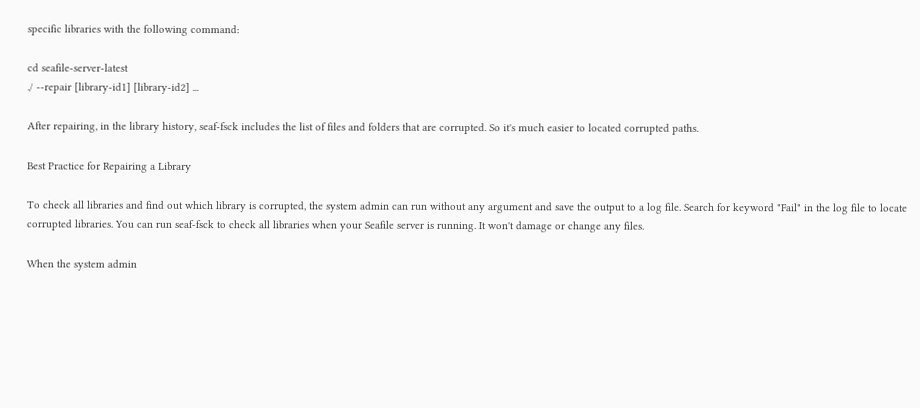specific libraries with the following command:

cd seafile-server-latest
./ --repair [library-id1] [library-id2] ...

After repairing, in the library history, seaf-fsck includes the list of files and folders that are corrupted. So it's much easier to located corrupted paths.

Best Practice for Repairing a Library

To check all libraries and find out which library is corrupted, the system admin can run without any argument and save the output to a log file. Search for keyword "Fail" in the log file to locate corrupted libraries. You can run seaf-fsck to check all libraries when your Seafile server is running. It won't damage or change any files.

When the system admin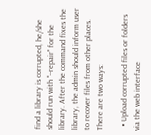find a library is corrupted, he/she should run with "--repair" for the library. After the command fixes the library, the admin should inform user to recover files from other places. There are two ways:

  • Upload corrupted files or folders via the web interface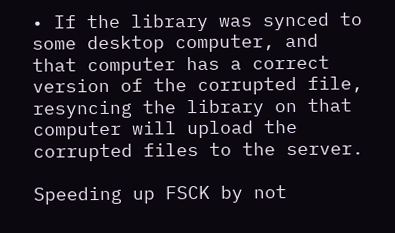• If the library was synced to some desktop computer, and that computer has a correct version of the corrupted file, resyncing the library on that computer will upload the corrupted files to the server.

Speeding up FSCK by not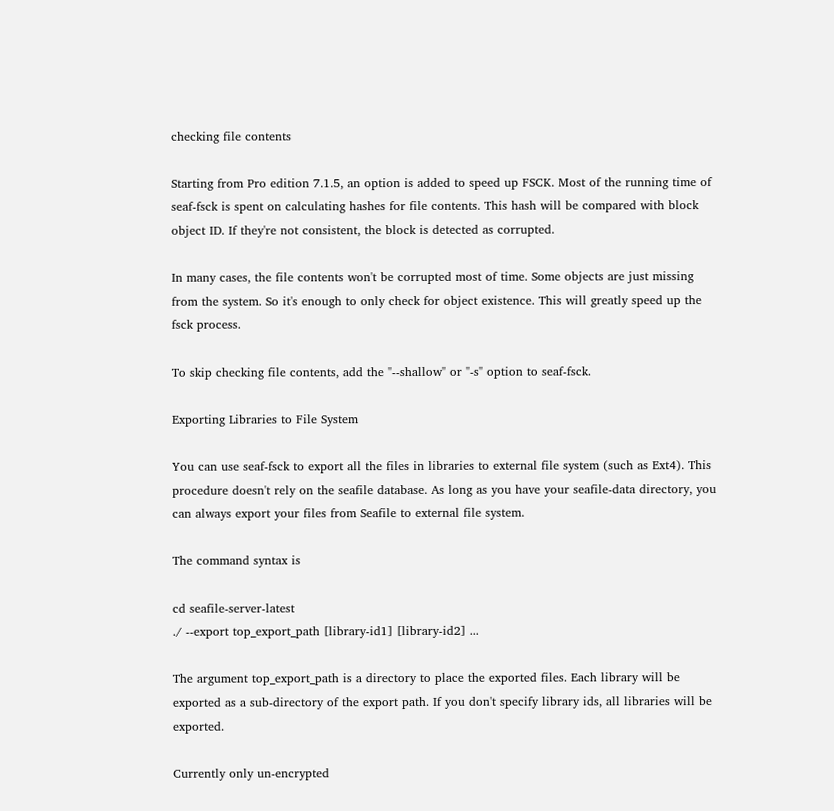checking file contents

Starting from Pro edition 7.1.5, an option is added to speed up FSCK. Most of the running time of seaf-fsck is spent on calculating hashes for file contents. This hash will be compared with block object ID. If they're not consistent, the block is detected as corrupted.

In many cases, the file contents won't be corrupted most of time. Some objects are just missing from the system. So it's enough to only check for object existence. This will greatly speed up the fsck process.

To skip checking file contents, add the "--shallow" or "-s" option to seaf-fsck.

Exporting Libraries to File System

You can use seaf-fsck to export all the files in libraries to external file system (such as Ext4). This procedure doesn't rely on the seafile database. As long as you have your seafile-data directory, you can always export your files from Seafile to external file system.

The command syntax is

cd seafile-server-latest
./ --export top_export_path [library-id1] [library-id2] ...

The argument top_export_path is a directory to place the exported files. Each library will be exported as a sub-directory of the export path. If you don't specify library ids, all libraries will be exported.

Currently only un-encrypted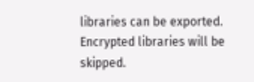libraries can be exported. Encrypted libraries will be skipped.